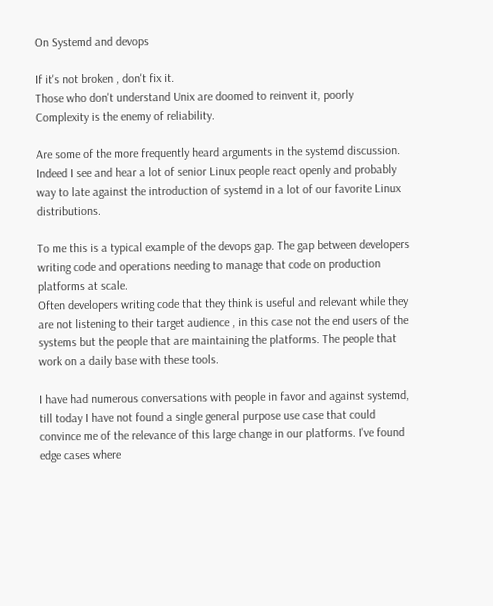On Systemd and devops

If it's not broken , don't fix it.
Those who don't understand Unix are doomed to reinvent it, poorly
Complexity is the enemy of reliability.

Are some of the more frequently heard arguments in the systemd discussion. Indeed I see and hear a lot of senior Linux people react openly and probably way to late against the introduction of systemd in a lot of our favorite Linux distributions.

To me this is a typical example of the devops gap. The gap between developers writing code and operations needing to manage that code on production platforms at scale.
Often developers writing code that they think is useful and relevant while they are not listening to their target audience , in this case not the end users of the systems but the people that are maintaining the platforms. The people that work on a daily base with these tools.

I have had numerous conversations with people in favor and against systemd, till today I have not found a single general purpose use case that could convince me of the relevance of this large change in our platforms. I've found edge cases where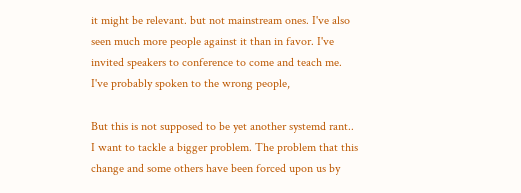it might be relevant. but not mainstream ones. I've also seen much more people against it than in favor. I've invited speakers to conference to come and teach me. I've probably spoken to the wrong people,

But this is not supposed to be yet another systemd rant.. I want to tackle a bigger problem. The problem that this change and some others have been forced upon us by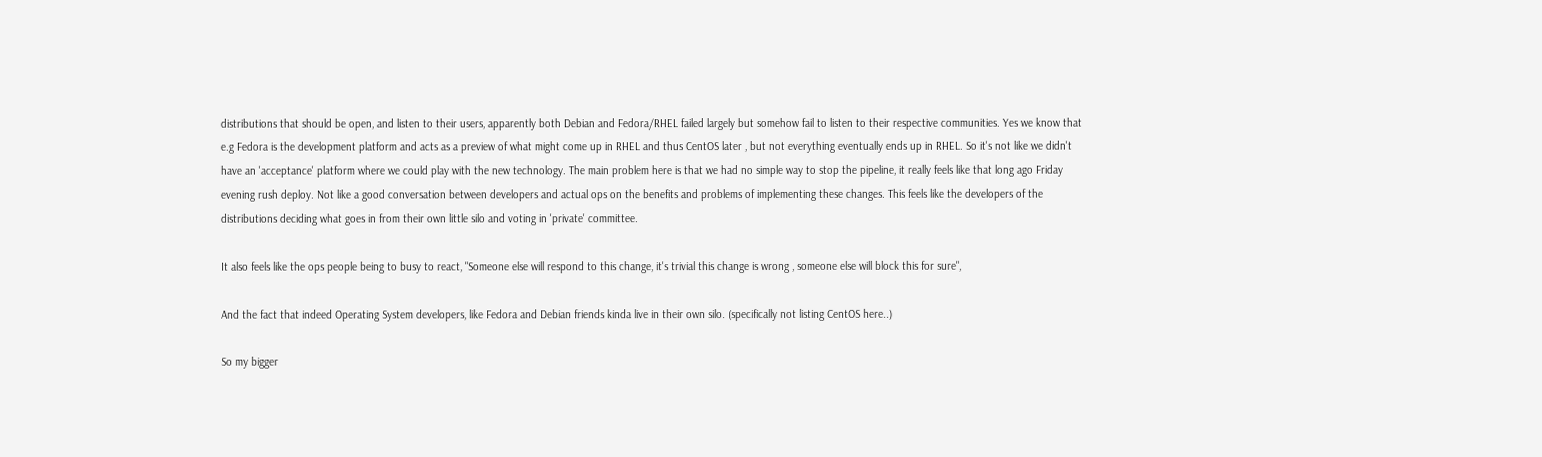distributions that should be open, and listen to their users, apparently both Debian and Fedora/RHEL failed largely but somehow fail to listen to their respective communities. Yes we know that e.g Fedora is the development platform and acts as a preview of what might come up in RHEL and thus CentOS later , but not everything eventually ends up in RHEL. So it's not like we didn't have an 'acceptance' platform where we could play with the new technology. The main problem here is that we had no simple way to stop the pipeline, it really feels like that long ago Friday evening rush deploy. Not like a good conversation between developers and actual ops on the benefits and problems of implementing these changes. This feels like the developers of the distributions deciding what goes in from their own little silo and voting in 'private' committee.

It also feels like the ops people being to busy to react, "Someone else will respond to this change, it's trivial this change is wrong , someone else will block this for sure",

And the fact that indeed Operating System developers, like Fedora and Debian friends kinda live in their own silo. (specifically not listing CentOS here..)

So my bigger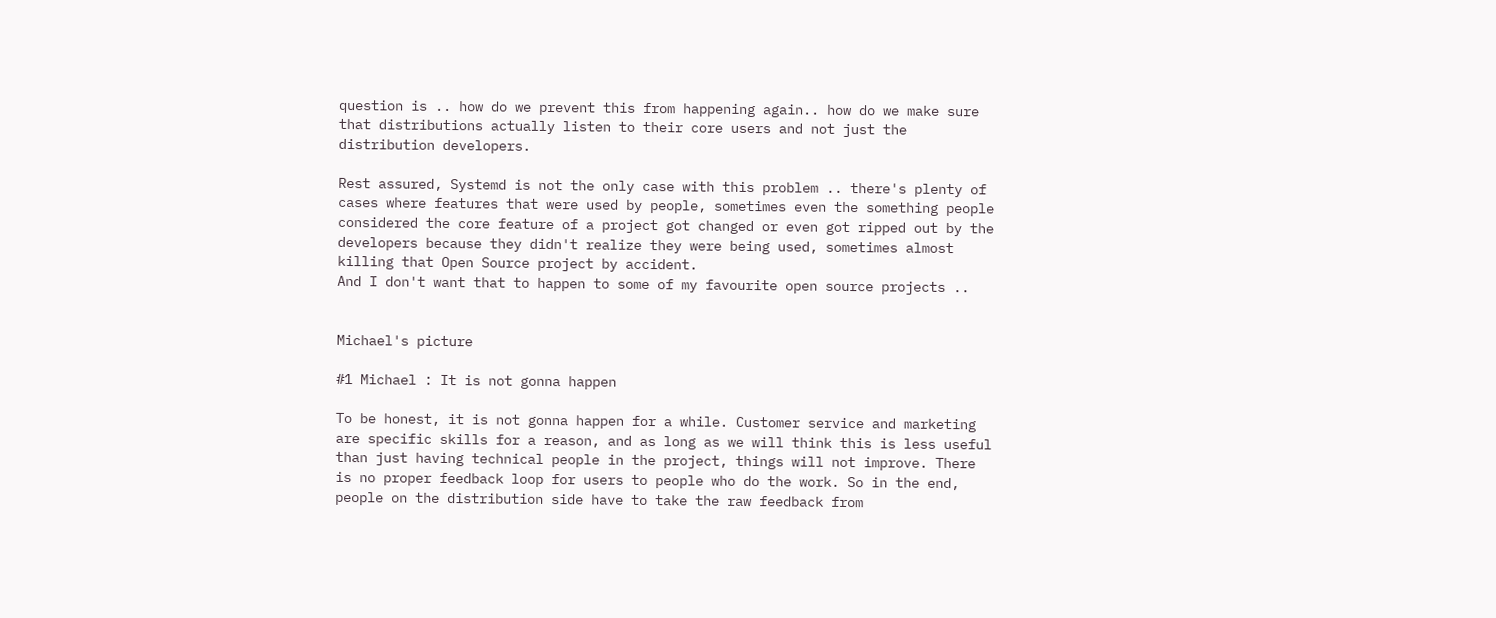question is .. how do we prevent this from happening again.. how do we make sure that distributions actually listen to their core users and not just the distribution developers.

Rest assured, Systemd is not the only case with this problem .. there's plenty of cases where features that were used by people, sometimes even the something people considered the core feature of a project got changed or even got ripped out by the developers because they didn't realize they were being used, sometimes almost killing that Open Source project by accident.
And I don't want that to happen to some of my favourite open source projects ..


Michael's picture

#1 Michael : It is not gonna happen

To be honest, it is not gonna happen for a while. Customer service and marketing are specific skills for a reason, and as long as we will think this is less useful than just having technical people in the project, things will not improve. There is no proper feedback loop for users to people who do the work. So in the end, people on the distribution side have to take the raw feedback from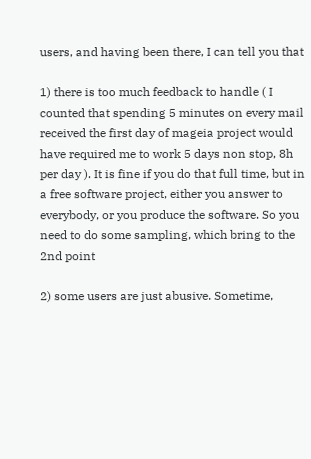users, and having been there, I can tell you that

1) there is too much feedback to handle ( I counted that spending 5 minutes on every mail received the first day of mageia project would have required me to work 5 days non stop, 8h per day ). It is fine if you do that full time, but in a free software project, either you answer to everybody, or you produce the software. So you need to do some sampling, which bring to the 2nd point

2) some users are just abusive. Sometime,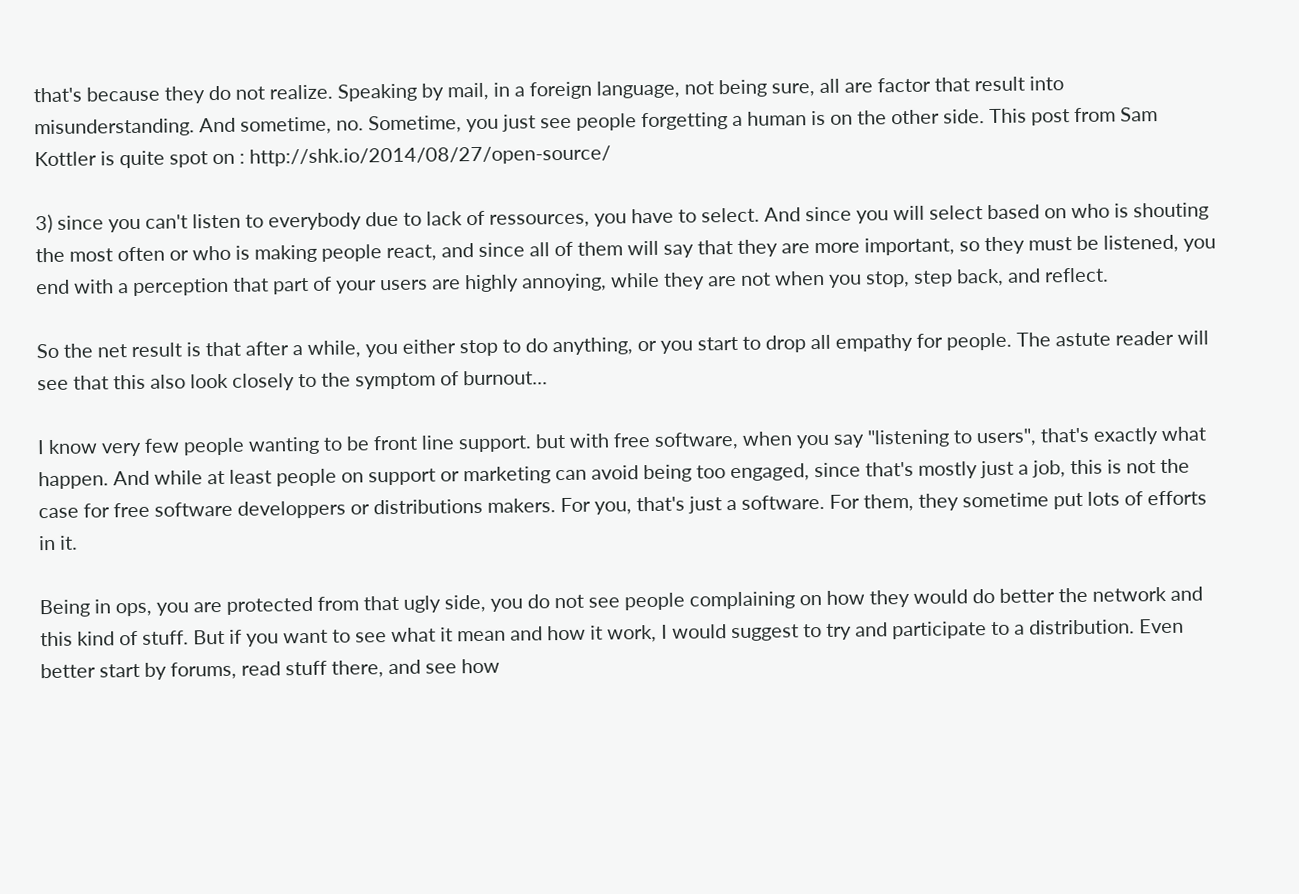that's because they do not realize. Speaking by mail, in a foreign language, not being sure, all are factor that result into misunderstanding. And sometime, no. Sometime, you just see people forgetting a human is on the other side. This post from Sam Kottler is quite spot on : http://shk.io/2014/08/27/open-source/

3) since you can't listen to everybody due to lack of ressources, you have to select. And since you will select based on who is shouting the most often or who is making people react, and since all of them will say that they are more important, so they must be listened, you end with a perception that part of your users are highly annoying, while they are not when you stop, step back, and reflect.

So the net result is that after a while, you either stop to do anything, or you start to drop all empathy for people. The astute reader will see that this also look closely to the symptom of burnout...

I know very few people wanting to be front line support. but with free software, when you say "listening to users", that's exactly what happen. And while at least people on support or marketing can avoid being too engaged, since that's mostly just a job, this is not the case for free software developpers or distributions makers. For you, that's just a software. For them, they sometime put lots of efforts in it.

Being in ops, you are protected from that ugly side, you do not see people complaining on how they would do better the network and this kind of stuff. But if you want to see what it mean and how it work, I would suggest to try and participate to a distribution. Even better start by forums, read stuff there, and see how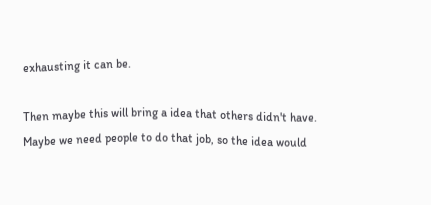exhausting it can be.

Then maybe this will bring a idea that others didn't have. Maybe we need people to do that job, so the idea would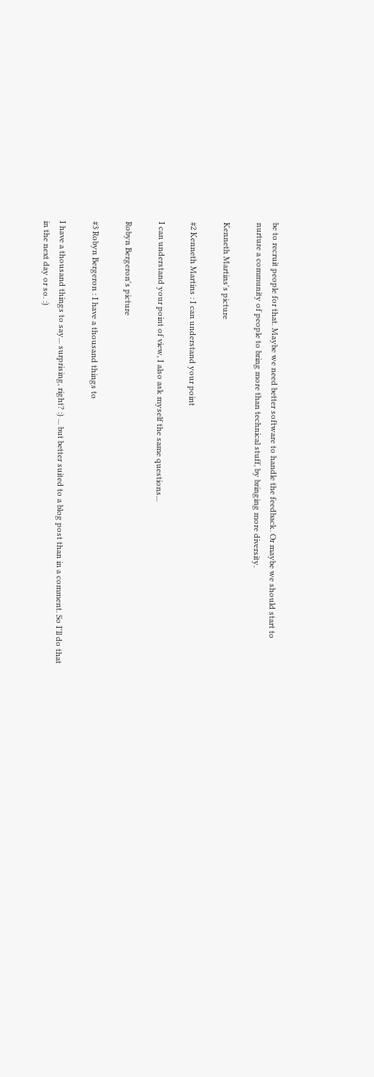be to recruit people for that. Maybe we need better software to handle the feedback. Or maybe we should start to nurture a community of people to bring more than technical stuff, by bringing more diversity.

Kenneth Martins's picture

#2 Kenneth Martins : I can understand your point

I can understand your point of view, I also ask myself the same questions...

Robyn Bergeron's picture

#3 Robyn Bergeron : I have a thousand things to

I have a thousand things to say... surprising, right? :) ... but better suited to a blog post than in a comment. So I'll do that in the next day or so. :)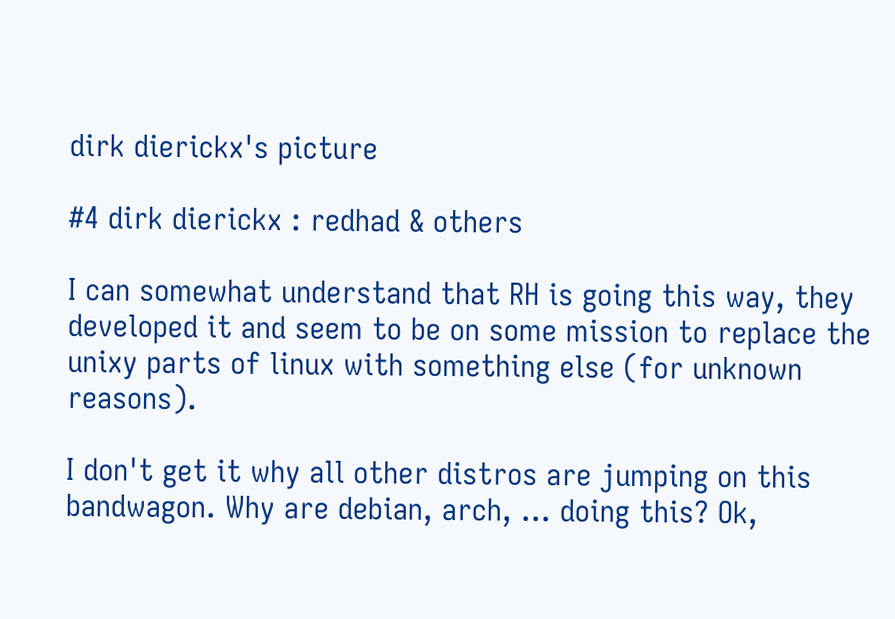dirk dierickx's picture

#4 dirk dierickx : redhad & others

I can somewhat understand that RH is going this way, they developed it and seem to be on some mission to replace the unixy parts of linux with something else (for unknown reasons).

I don't get it why all other distros are jumping on this bandwagon. Why are debian, arch, ... doing this? Ok,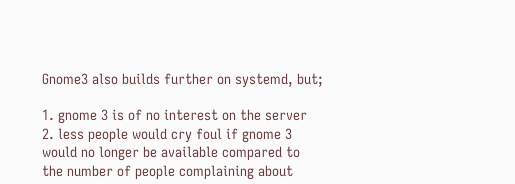Gnome3 also builds further on systemd, but;

1. gnome 3 is of no interest on the server
2. less people would cry foul if gnome 3 would no longer be available compared to the number of people complaining about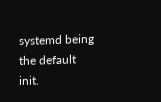systemd being the default init.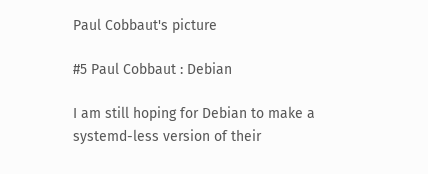Paul Cobbaut's picture

#5 Paul Cobbaut : Debian

I am still hoping for Debian to make a systemd-less version of their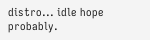distro... idle hope probably.